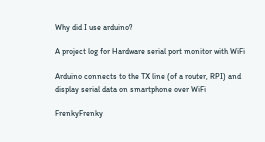Why did I use arduino?

A project log for Hardware serial port monitor with WiFi

Arduino connects to the TX line (of a router, RPI) and display serial data on smartphone over WiFi

FrenkyFrenky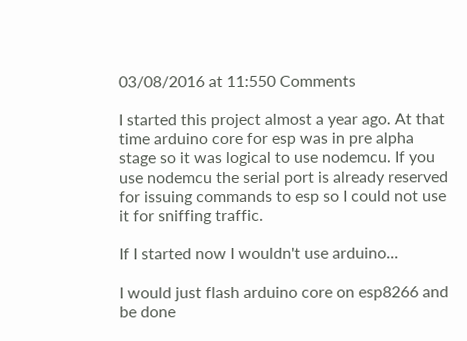03/08/2016 at 11:550 Comments

I started this project almost a year ago. At that time arduino core for esp was in pre alpha stage so it was logical to use nodemcu. If you use nodemcu the serial port is already reserved for issuing commands to esp so I could not use it for sniffing traffic.

If I started now I wouldn't use arduino...

I would just flash arduino core on esp8266 and be done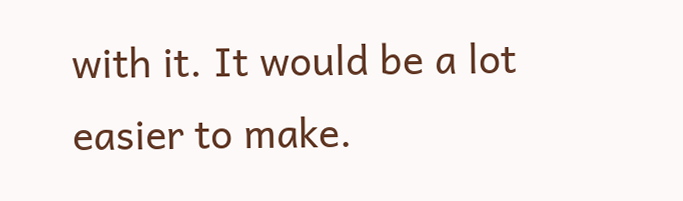with it. It would be a lot easier to make.